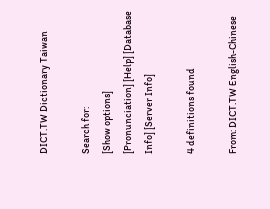DICT.TW Dictionary Taiwan

Search for:
[Show options]
[Pronunciation] [Help] [Database Info] [Server Info]

4 definitions found

From: DICT.TW English-Chinese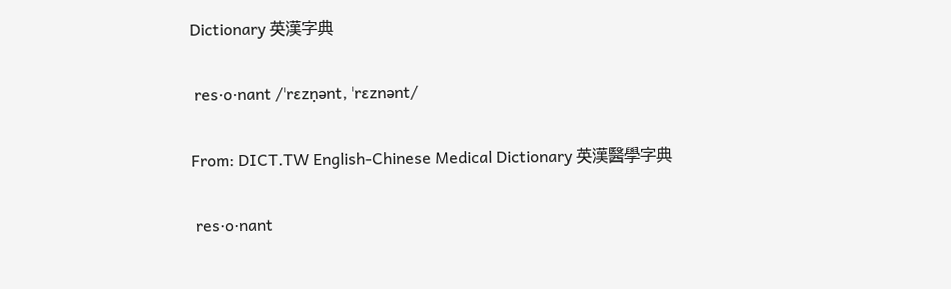Dictionary 英漢字典

 res·o·nant /ˈrɛzṇənt, ˈrɛznənt/

From: DICT.TW English-Chinese Medical Dictionary 英漢醫學字典

 res·o·nant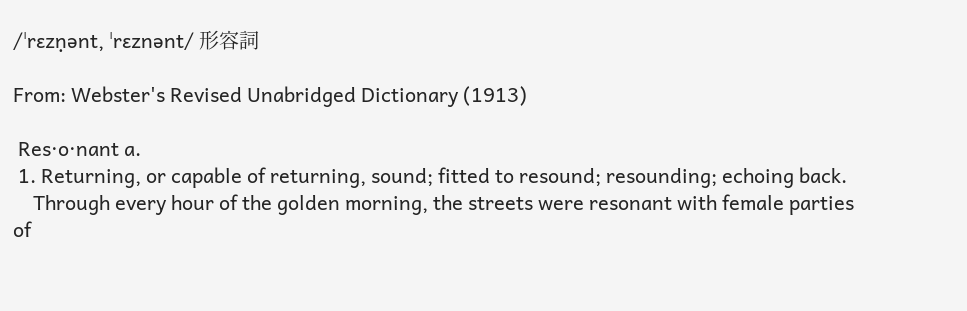/ˈrɛzṇənt, ˈrɛznənt/ 形容詞

From: Webster's Revised Unabridged Dictionary (1913)

 Res·o·nant a.
 1. Returning, or capable of returning, sound; fitted to resound; resounding; echoing back.
    Through every hour of the golden morning, the streets were resonant with female parties of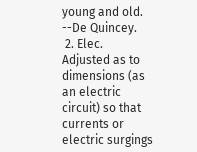young and old.   --De Quincey.
 2. Elec. Adjusted as to dimensions (as an electric circuit) so that currents or electric surgings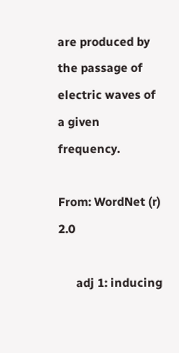are produced by the passage of electric waves of a given frequency.

From: WordNet (r) 2.0

      adj 1: inducing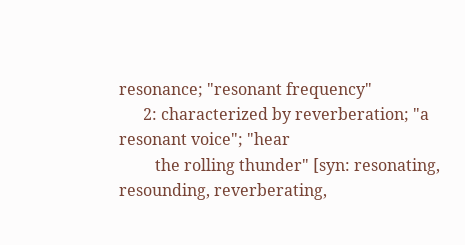resonance; "resonant frequency"
      2: characterized by reverberation; "a resonant voice"; "hear
         the rolling thunder" [syn: resonating, resounding, reverberating,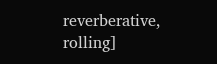reverberative, rolling]